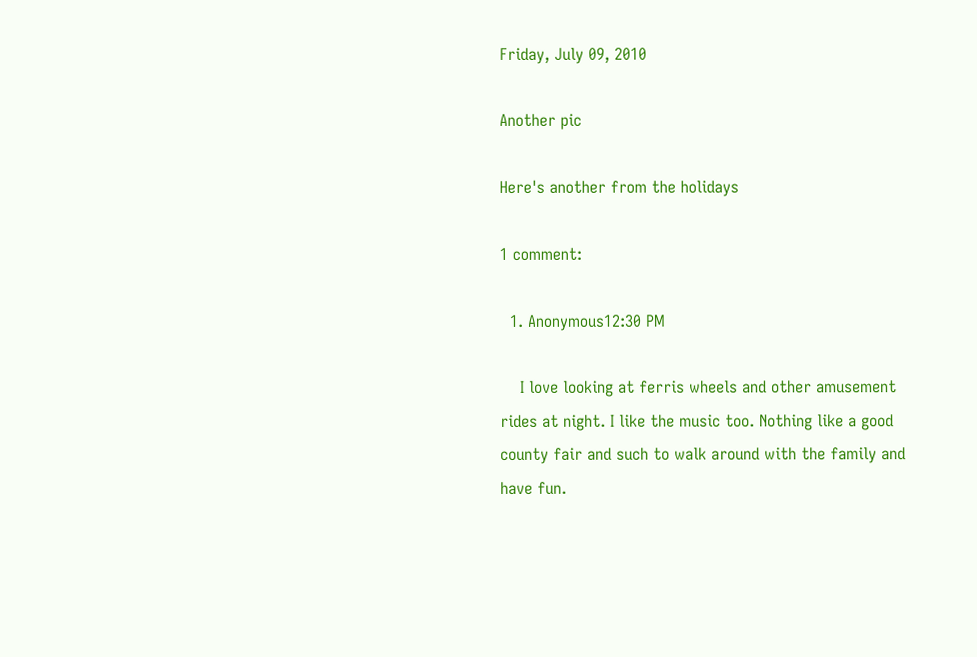Friday, July 09, 2010

Another pic

Here's another from the holidays

1 comment:

  1. Anonymous12:30 PM

    I love looking at ferris wheels and other amusement rides at night. I like the music too. Nothing like a good county fair and such to walk around with the family and have fun.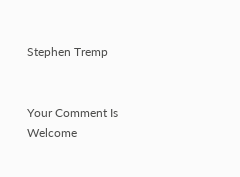Stephen Tremp


Your Comment Is Welcome